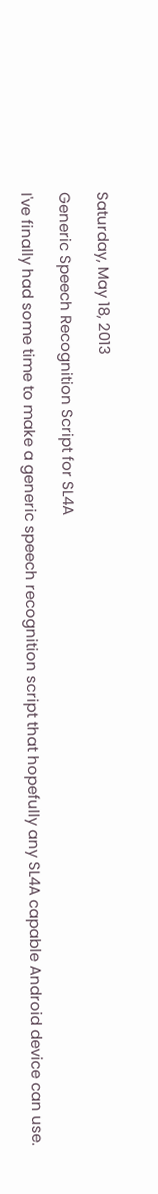Saturday, May 18, 2013

Generic Speech Recognition Script for SL4A

I've finally had some time to make a generic speech recognition script that hopefully any SL4A capable Android device can use.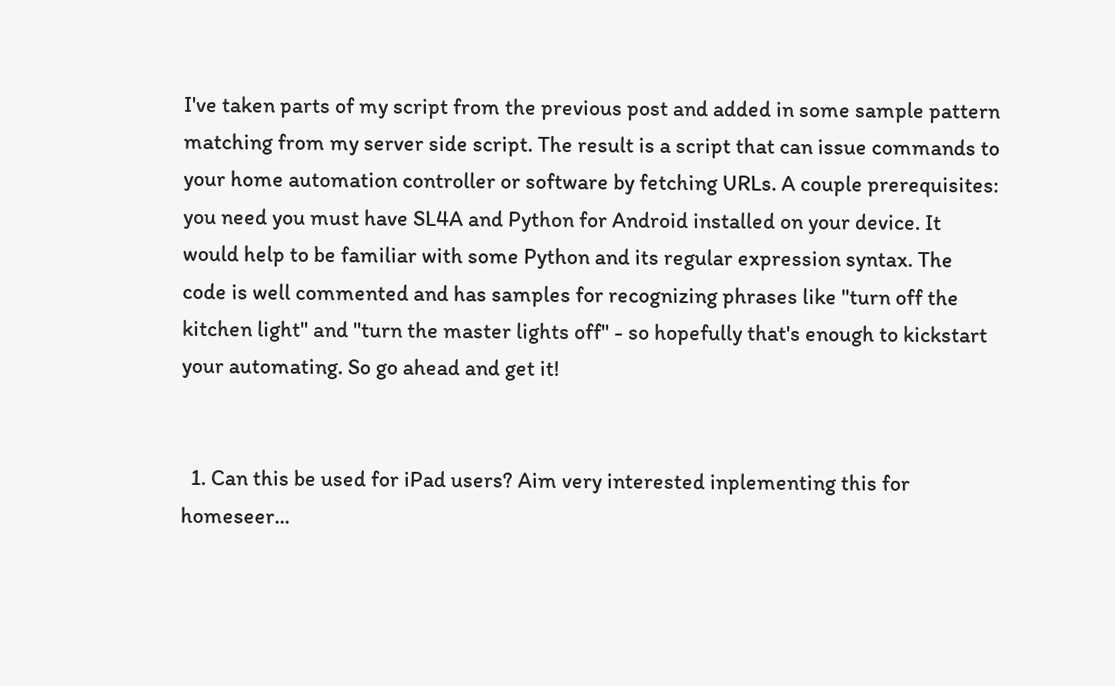I've taken parts of my script from the previous post and added in some sample pattern matching from my server side script. The result is a script that can issue commands to your home automation controller or software by fetching URLs. A couple prerequisites: you need you must have SL4A and Python for Android installed on your device. It would help to be familiar with some Python and its regular expression syntax. The code is well commented and has samples for recognizing phrases like "turn off the kitchen light" and "turn the master lights off" - so hopefully that's enough to kickstart your automating. So go ahead and get it!


  1. Can this be used for iPad users? Aim very interested inplementing this for homeseer...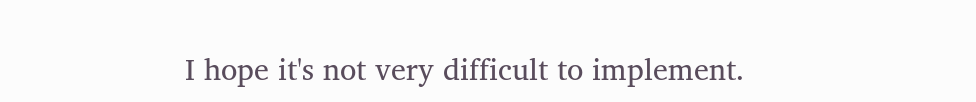I hope it's not very difficult to implement.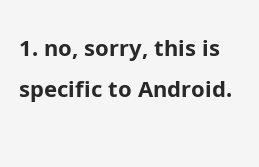1. no, sorry, this is specific to Android.